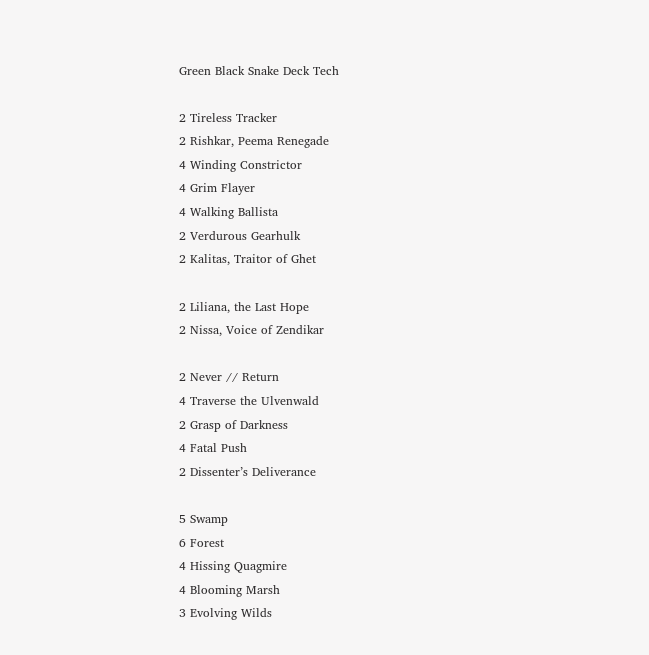Green Black Snake Deck Tech

2 Tireless Tracker
2 Rishkar, Peema Renegade
4 Winding Constrictor
4 Grim Flayer
4 Walking Ballista
2 Verdurous Gearhulk
2 Kalitas, Traitor of Ghet

2 Liliana, the Last Hope
2 Nissa, Voice of Zendikar

2 Never // Return
4 Traverse the Ulvenwald
2 Grasp of Darkness
4 Fatal Push
2 Dissenter’s Deliverance

5 Swamp
6 Forest
4 Hissing Quagmire
4 Blooming Marsh
3 Evolving Wilds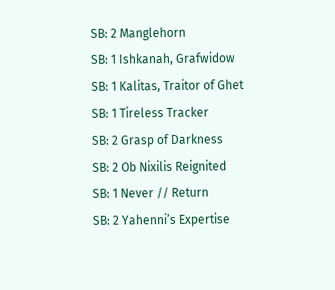SB: 2 Manglehorn
SB: 1 Ishkanah, Grafwidow
SB: 1 Kalitas, Traitor of Ghet
SB: 1 Tireless Tracker
SB: 2 Grasp of Darkness
SB: 2 Ob Nixilis Reignited
SB: 1 Never // Return
SB: 2 Yahenni’s Expertise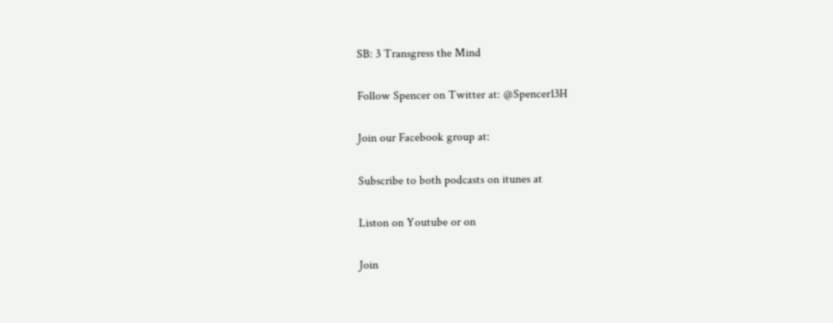SB: 3 Transgress the Mind

Follow Spencer on Twitter at: @Spencer13H

Join our Facebook group at:

Subscribe to both podcasts on itunes at

Liston on Youtube or on

Join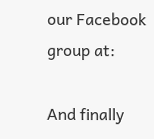our Facebook group at:

And finally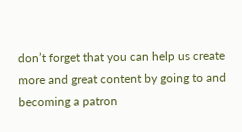don’t forget that you can help us create more and great content by going to and becoming a patron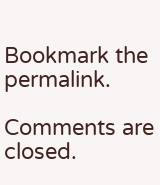Bookmark the permalink.

Comments are closed.